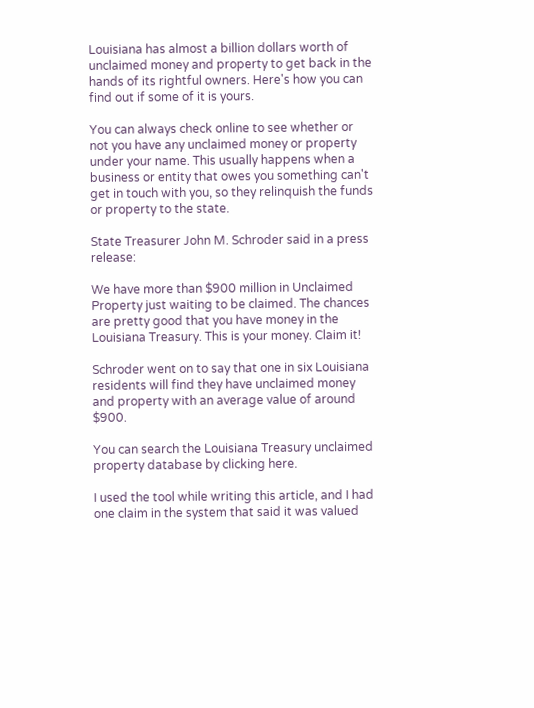Louisiana has almost a billion dollars worth of unclaimed money and property to get back in the hands of its rightful owners. Here's how you can find out if some of it is yours.

You can always check online to see whether or not you have any unclaimed money or property under your name. This usually happens when a business or entity that owes you something can't get in touch with you, so they relinquish the funds or property to the state.

State Treasurer John M. Schroder said in a press release:

We have more than $900 million in Unclaimed Property just waiting to be claimed. The chances are pretty good that you have money in the Louisiana Treasury. This is your money. Claim it!

Schroder went on to say that one in six Louisiana residents will find they have unclaimed money and property with an average value of around $900.

You can search the Louisiana Treasury unclaimed property database by clicking here.

I used the tool while writing this article, and I had one claim in the system that said it was valued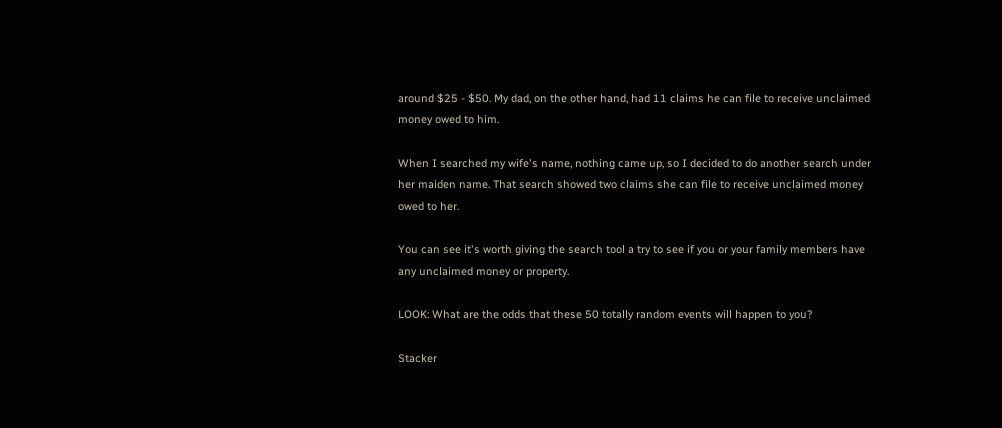around $25 - $50. My dad, on the other hand, had 11 claims he can file to receive unclaimed money owed to him.

When I searched my wife's name, nothing came up, so I decided to do another search under her maiden name. That search showed two claims she can file to receive unclaimed money owed to her.

You can see it's worth giving the search tool a try to see if you or your family members have any unclaimed money or property.

LOOK: What are the odds that these 50 totally random events will happen to you?

Stacker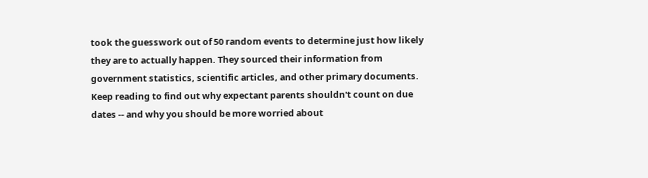took the guesswork out of 50 random events to determine just how likely they are to actually happen. They sourced their information from government statistics, scientific articles, and other primary documents. Keep reading to find out why expectant parents shouldn't count on due dates -- and why you should be more worried about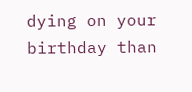dying on your birthday than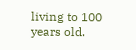living to 100 years old.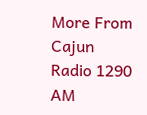More From Cajun Radio 1290 AM